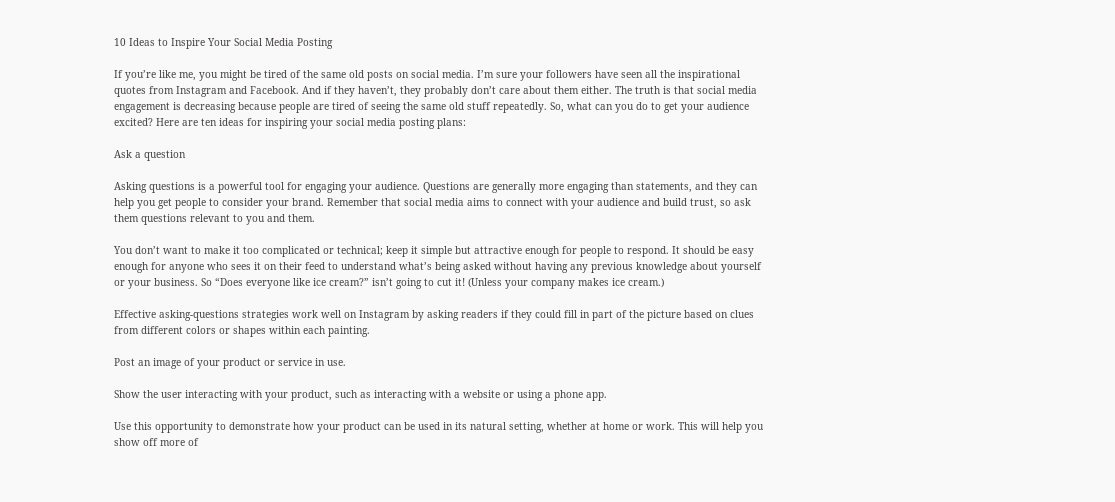10 Ideas to Inspire Your Social Media Posting

If you’re like me, you might be tired of the same old posts on social media. I’m sure your followers have seen all the inspirational quotes from Instagram and Facebook. And if they haven’t, they probably don’t care about them either. The truth is that social media engagement is decreasing because people are tired of seeing the same old stuff repeatedly. So, what can you do to get your audience excited? Here are ten ideas for inspiring your social media posting plans:

Ask a question

Asking questions is a powerful tool for engaging your audience. Questions are generally more engaging than statements, and they can help you get people to consider your brand. Remember that social media aims to connect with your audience and build trust, so ask them questions relevant to you and them.

You don’t want to make it too complicated or technical; keep it simple but attractive enough for people to respond. It should be easy enough for anyone who sees it on their feed to understand what’s being asked without having any previous knowledge about yourself or your business. So “Does everyone like ice cream?” isn’t going to cut it! (Unless your company makes ice cream.)

Effective asking-questions strategies work well on Instagram by asking readers if they could fill in part of the picture based on clues from different colors or shapes within each painting.

Post an image of your product or service in use.

Show the user interacting with your product, such as interacting with a website or using a phone app.

Use this opportunity to demonstrate how your product can be used in its natural setting, whether at home or work. This will help you show off more of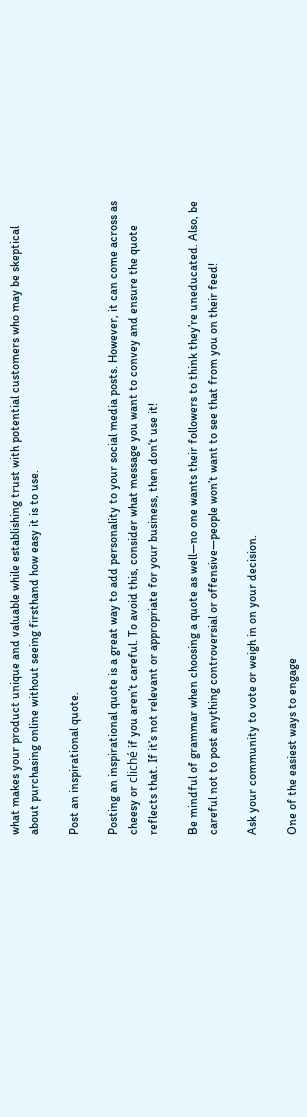what makes your product unique and valuable while establishing trust with potential customers who may be skeptical about purchasing online without seeing firsthand how easy it is to use.

Post an inspirational quote.

Posting an inspirational quote is a great way to add personality to your social media posts. However, it can come across as cheesy or cliché if you aren’t careful. To avoid this, consider what message you want to convey and ensure the quote reflects that. If it’s not relevant or appropriate for your business, then don’t use it!

Be mindful of grammar when choosing a quote as well—no one wants their followers to think they’re uneducated. Also, be careful not to post anything controversial or offensive—people won’t want to see that from you on their feed!

Ask your community to vote or weigh in on your decision.

One of the easiest ways to engage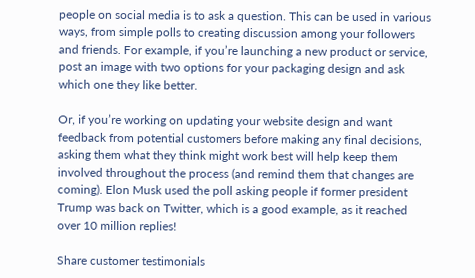people on social media is to ask a question. This can be used in various ways, from simple polls to creating discussion among your followers and friends. For example, if you’re launching a new product or service, post an image with two options for your packaging design and ask which one they like better.

Or, if you’re working on updating your website design and want feedback from potential customers before making any final decisions, asking them what they think might work best will help keep them involved throughout the process (and remind them that changes are coming). Elon Musk used the poll asking people if former president Trump was back on Twitter, which is a good example, as it reached over 10 million replies!

Share customer testimonials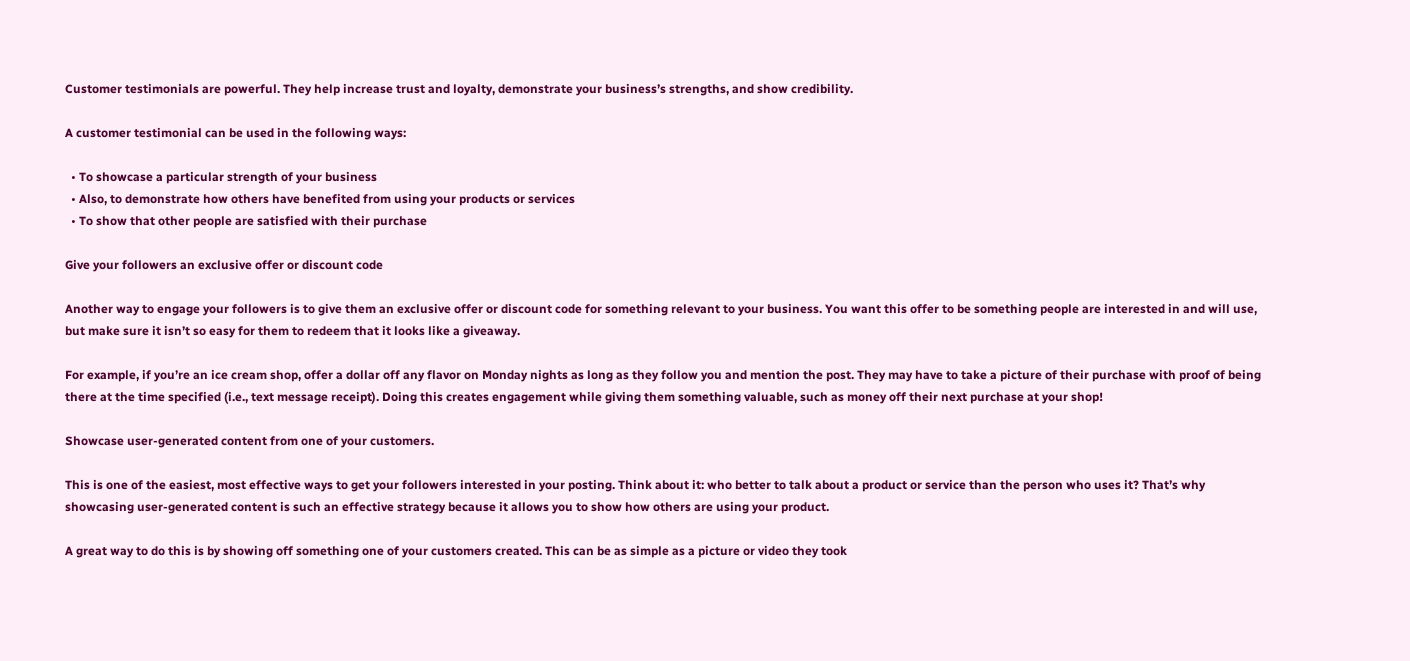Customer testimonials are powerful. They help increase trust and loyalty, demonstrate your business’s strengths, and show credibility.

A customer testimonial can be used in the following ways:

  • To showcase a particular strength of your business
  • Also, to demonstrate how others have benefited from using your products or services
  • To show that other people are satisfied with their purchase

Give your followers an exclusive offer or discount code

Another way to engage your followers is to give them an exclusive offer or discount code for something relevant to your business. You want this offer to be something people are interested in and will use, but make sure it isn’t so easy for them to redeem that it looks like a giveaway.

For example, if you’re an ice cream shop, offer a dollar off any flavor on Monday nights as long as they follow you and mention the post. They may have to take a picture of their purchase with proof of being there at the time specified (i.e., text message receipt). Doing this creates engagement while giving them something valuable, such as money off their next purchase at your shop!

Showcase user-generated content from one of your customers.

This is one of the easiest, most effective ways to get your followers interested in your posting. Think about it: who better to talk about a product or service than the person who uses it? That’s why showcasing user-generated content is such an effective strategy because it allows you to show how others are using your product.

A great way to do this is by showing off something one of your customers created. This can be as simple as a picture or video they took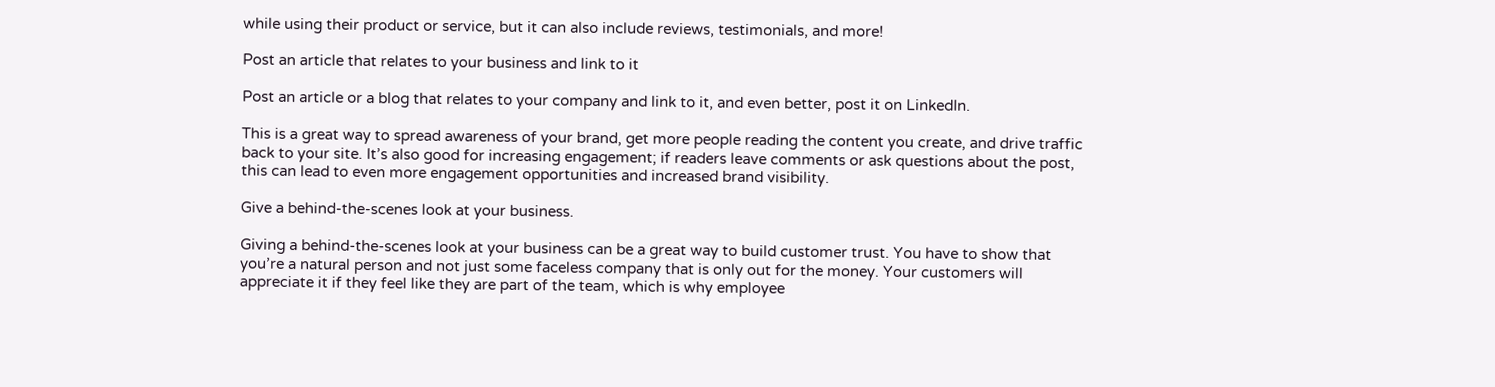while using their product or service, but it can also include reviews, testimonials, and more!

Post an article that relates to your business and link to it

Post an article or a blog that relates to your company and link to it, and even better, post it on LinkedIn.

This is a great way to spread awareness of your brand, get more people reading the content you create, and drive traffic back to your site. It’s also good for increasing engagement; if readers leave comments or ask questions about the post, this can lead to even more engagement opportunities and increased brand visibility.

Give a behind-the-scenes look at your business.

Giving a behind-the-scenes look at your business can be a great way to build customer trust. You have to show that you’re a natural person and not just some faceless company that is only out for the money. Your customers will appreciate it if they feel like they are part of the team, which is why employee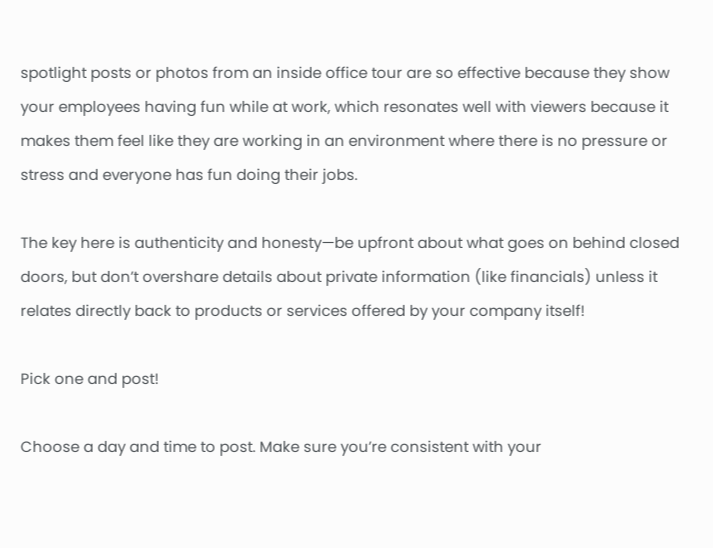spotlight posts or photos from an inside office tour are so effective because they show your employees having fun while at work, which resonates well with viewers because it makes them feel like they are working in an environment where there is no pressure or stress and everyone has fun doing their jobs.

The key here is authenticity and honesty—be upfront about what goes on behind closed doors, but don’t overshare details about private information (like financials) unless it relates directly back to products or services offered by your company itself!

Pick one and post!

Choose a day and time to post. Make sure you’re consistent with your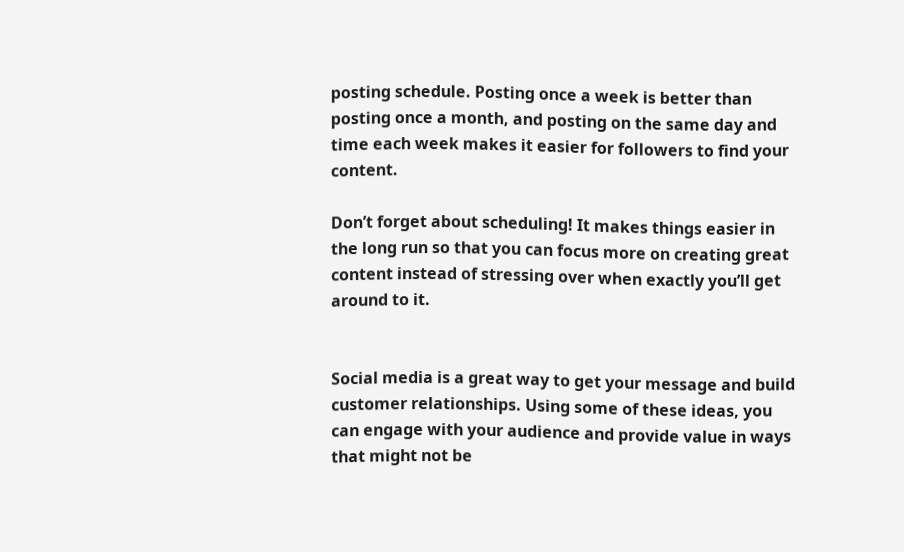posting schedule. Posting once a week is better than posting once a month, and posting on the same day and time each week makes it easier for followers to find your content.

Don’t forget about scheduling! It makes things easier in the long run so that you can focus more on creating great content instead of stressing over when exactly you’ll get around to it.


Social media is a great way to get your message and build customer relationships. Using some of these ideas, you can engage with your audience and provide value in ways that might not be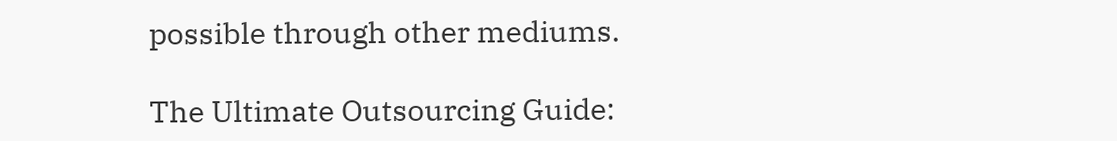possible through other mediums.

The Ultimate Outsourcing Guide: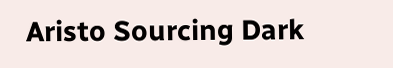Aristo Sourcing Dark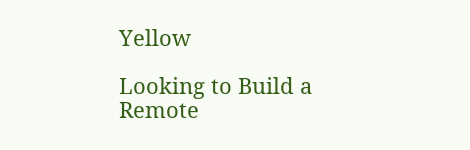Yellow

Looking to Build a Remote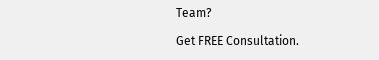Team?

Get FREE Consultation.